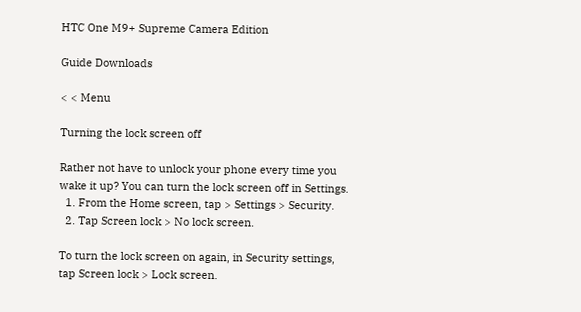HTC One M9+ Supreme Camera Edition

Guide Downloads

< < Menu

Turning the lock screen off

Rather not have to unlock your phone every time you wake it up? You can turn the lock screen off in Settings.
  1. From the Home screen, tap > Settings > Security.
  2. Tap Screen lock > No lock screen.

To turn the lock screen on again, in Security settings, tap Screen lock > Lock screen.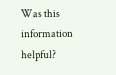Was this information helpful?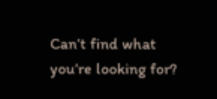Can’t find what you’re looking for?